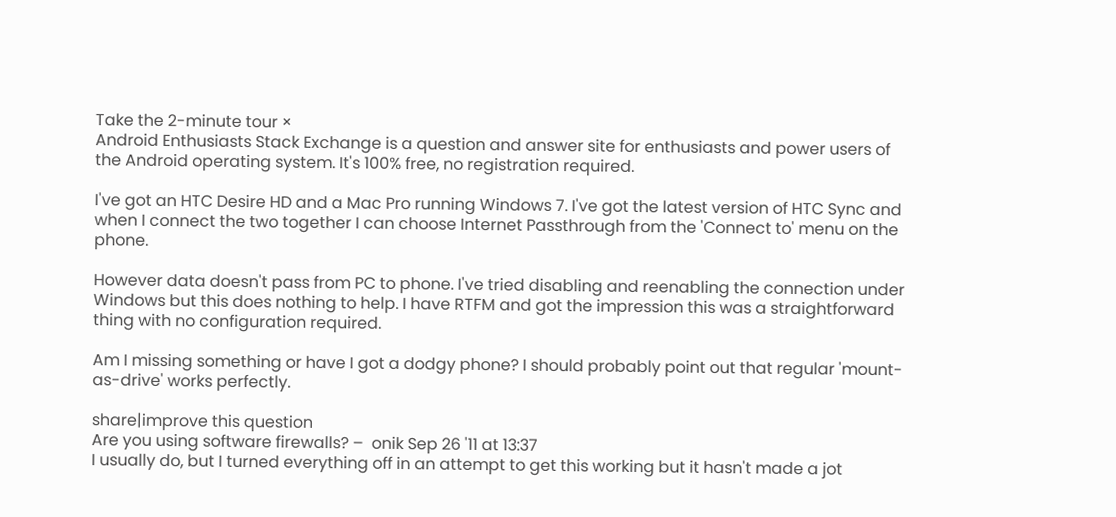Take the 2-minute tour ×
Android Enthusiasts Stack Exchange is a question and answer site for enthusiasts and power users of the Android operating system. It's 100% free, no registration required.

I've got an HTC Desire HD and a Mac Pro running Windows 7. I've got the latest version of HTC Sync and when I connect the two together I can choose Internet Passthrough from the 'Connect to' menu on the phone.

However data doesn't pass from PC to phone. I've tried disabling and reenabling the connection under Windows but this does nothing to help. I have RTFM and got the impression this was a straightforward thing with no configuration required.

Am I missing something or have I got a dodgy phone? I should probably point out that regular 'mount-as-drive' works perfectly.

share|improve this question
Are you using software firewalls? –  onik Sep 26 '11 at 13:37
I usually do, but I turned everything off in an attempt to get this working but it hasn't made a jot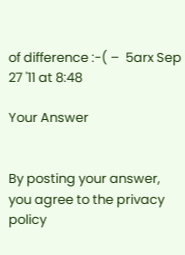of difference :-( –  5arx Sep 27 '11 at 8:48

Your Answer


By posting your answer, you agree to the privacy policy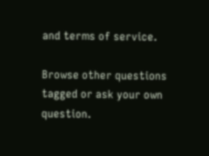and terms of service.

Browse other questions tagged or ask your own question.